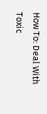How To: Deal With Toxic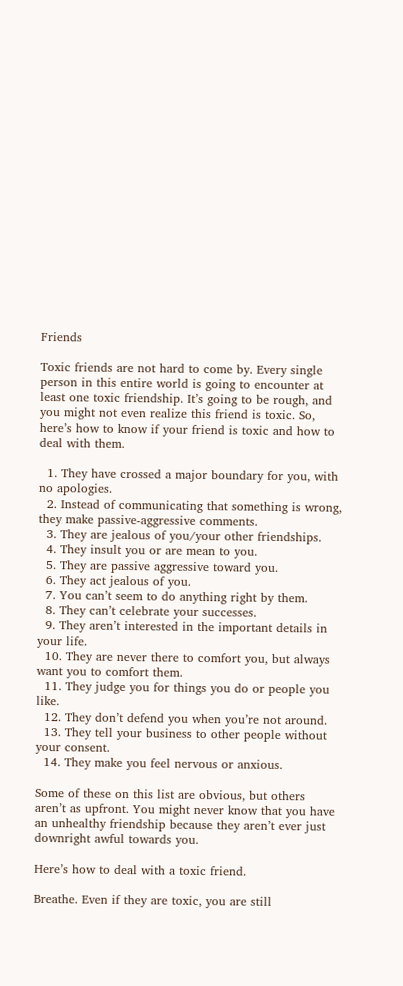Friends

Toxic friends are not hard to come by. Every single person in this entire world is going to encounter at least one toxic friendship. It’s going to be rough, and you might not even realize this friend is toxic. So, here’s how to know if your friend is toxic and how to deal with them.

  1. They have crossed a major boundary for you, with no apologies.
  2. Instead of communicating that something is wrong, they make passive-aggressive comments.
  3. They are jealous of you/your other friendships.
  4. They insult you or are mean to you.
  5. They are passive aggressive toward you.
  6. They act jealous of you.
  7. You can’t seem to do anything right by them.
  8. They can’t celebrate your successes.
  9. They aren’t interested in the important details in your life.
  10. They are never there to comfort you, but always want you to comfort them.
  11. They judge you for things you do or people you like.
  12. They don’t defend you when you’re not around.
  13. They tell your business to other people without your consent.
  14. They make you feel nervous or anxious.

Some of these on this list are obvious, but others aren’t as upfront. You might never know that you have an unhealthy friendship because they aren’t ever just downright awful towards you.

Here’s how to deal with a toxic friend.

Breathe. Even if they are toxic, you are still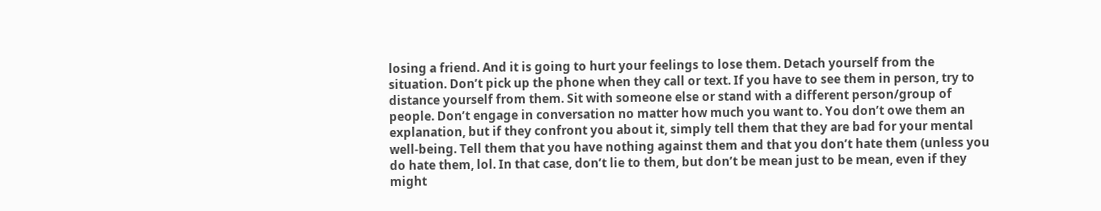losing a friend. And it is going to hurt your feelings to lose them. Detach yourself from the situation. Don’t pick up the phone when they call or text. If you have to see them in person, try to distance yourself from them. Sit with someone else or stand with a different person/group of people. Don’t engage in conversation no matter how much you want to. You don’t owe them an explanation, but if they confront you about it, simply tell them that they are bad for your mental well-being. Tell them that you have nothing against them and that you don’t hate them (unless you do hate them, lol. In that case, don’t lie to them, but don’t be mean just to be mean, even if they might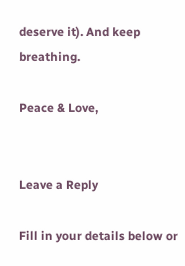deserve it). And keep breathing.

Peace & Love,


Leave a Reply

Fill in your details below or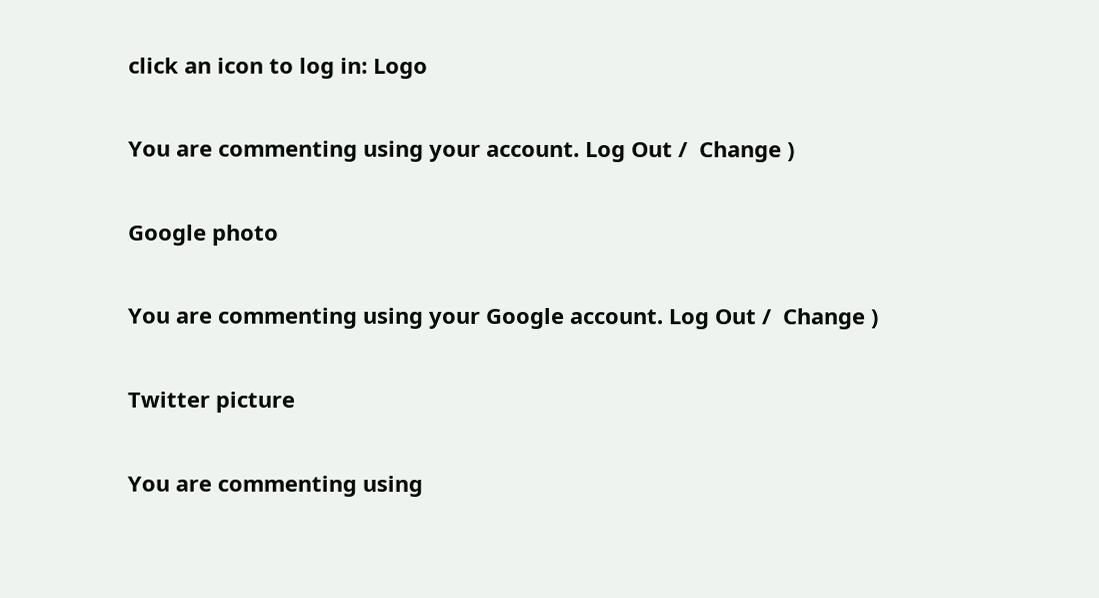click an icon to log in: Logo

You are commenting using your account. Log Out /  Change )

Google photo

You are commenting using your Google account. Log Out /  Change )

Twitter picture

You are commenting using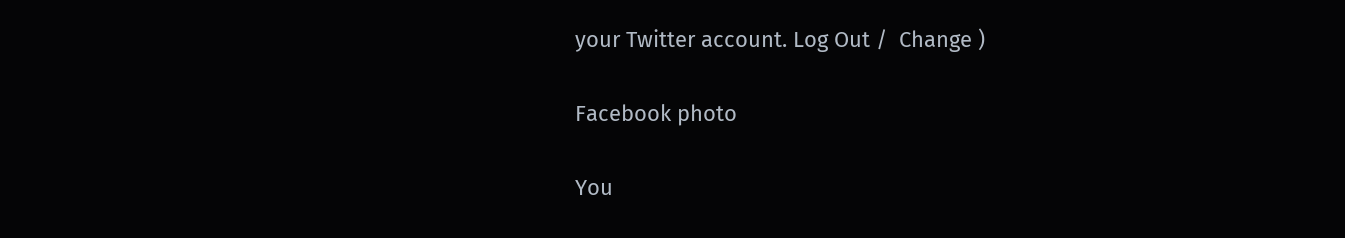your Twitter account. Log Out /  Change )

Facebook photo

You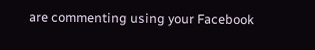are commenting using your Facebook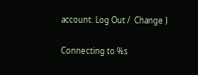account. Log Out /  Change )

Connecting to %s